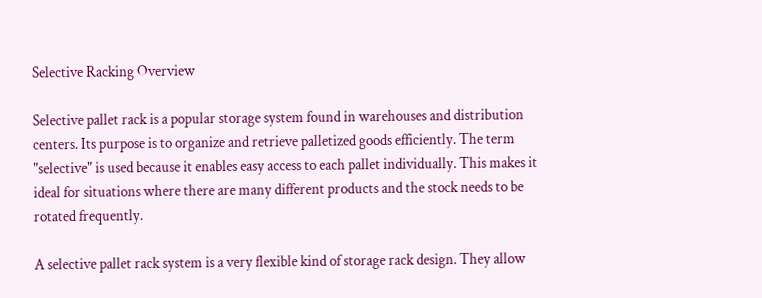Selective Racking Overview

Selective pallet rack is a popular storage system found in warehouses and distribution centers. Its purpose is to organize and retrieve palletized goods efficiently. The term "selective" is used because it enables easy access to each pallet individually. This makes it ideal for situations where there are many different products and the stock needs to be rotated frequently.

A selective pallet rack system is a very flexible kind of storage rack design. They allow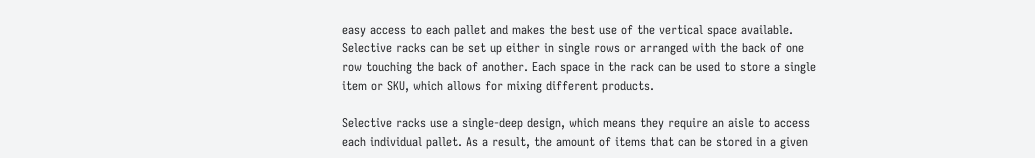easy access to each pallet and makes the best use of the vertical space available. Selective racks can be set up either in single rows or arranged with the back of one row touching the back of another. Each space in the rack can be used to store a single item or SKU, which allows for mixing different products.

Selective racks use a single-deep design, which means they require an aisle to access each individual pallet. As a result, the amount of items that can be stored in a given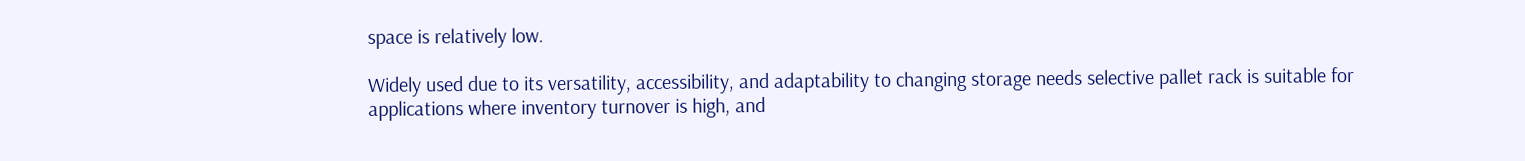space is relatively low.

Widely used due to its versatility, accessibility, and adaptability to changing storage needs selective pallet rack is suitable for applications where inventory turnover is high, and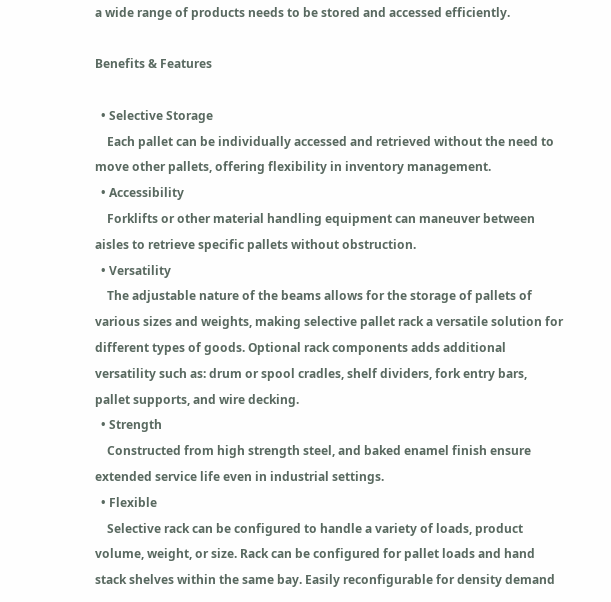a wide range of products needs to be stored and accessed efficiently.

Benefits & Features

  • Selective Storage
    Each pallet can be individually accessed and retrieved without the need to move other pallets, offering flexibility in inventory management.
  • Accessibility
    Forklifts or other material handling equipment can maneuver between aisles to retrieve specific pallets without obstruction.
  • Versatility
    The adjustable nature of the beams allows for the storage of pallets of various sizes and weights, making selective pallet rack a versatile solution for different types of goods. Optional rack components adds additional versatility such as: drum or spool cradles, shelf dividers, fork entry bars, pallet supports, and wire decking.
  • Strength
    Constructed from high strength steel, and baked enamel finish ensure extended service life even in industrial settings.
  • Flexible
    Selective rack can be configured to handle a variety of loads, product volume, weight, or size. Rack can be configured for pallet loads and hand stack shelves within the same bay. Easily reconfigurable for density demand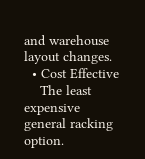and warehouse layout changes.
  • Cost Effective
    The least expensive general racking option.